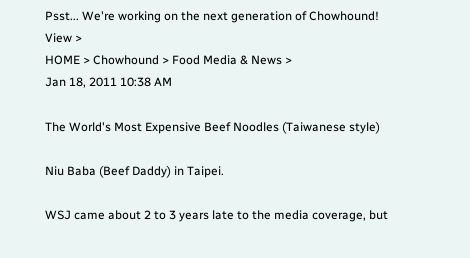Psst... We're working on the next generation of Chowhound! View >
HOME > Chowhound > Food Media & News >
Jan 18, 2011 10:38 AM

The World's Most Expensive Beef Noodles (Taiwanese style)

Niu Baba (Beef Daddy) in Taipei.

WSJ came about 2 to 3 years late to the media coverage, but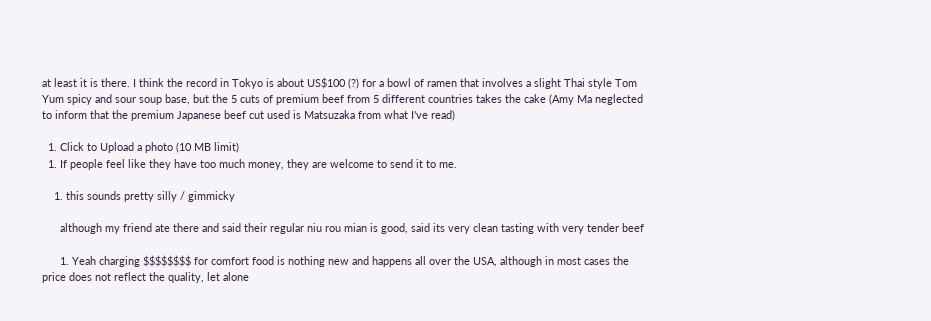at least it is there. I think the record in Tokyo is about US$100 (?) for a bowl of ramen that involves a slight Thai style Tom Yum spicy and sour soup base, but the 5 cuts of premium beef from 5 different countries takes the cake (Amy Ma neglected to inform that the premium Japanese beef cut used is Matsuzaka from what I've read)

  1. Click to Upload a photo (10 MB limit)
  1. If people feel like they have too much money, they are welcome to send it to me.

    1. this sounds pretty silly / gimmicky

      although my friend ate there and said their regular niu rou mian is good, said its very clean tasting with very tender beef

      1. Yeah charging $$$$$$$$ for comfort food is nothing new and happens all over the USA, although in most cases the price does not reflect the quality, let alone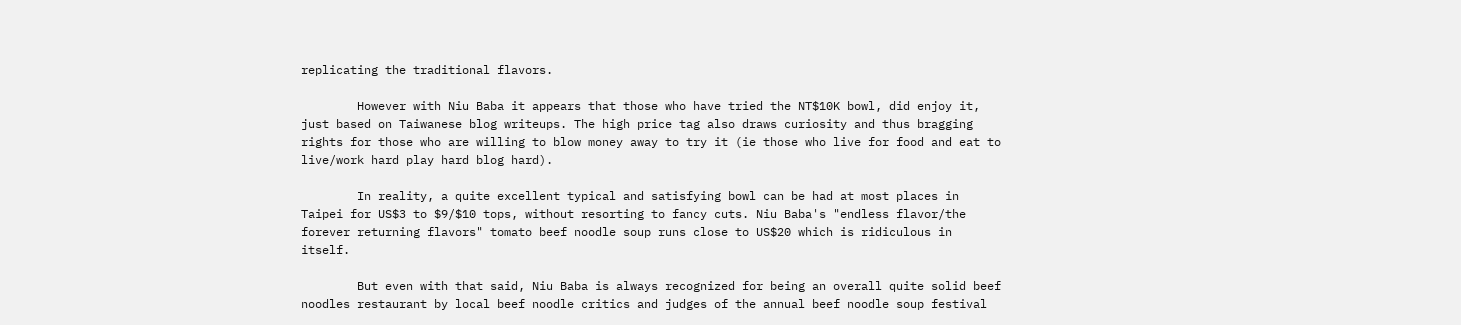replicating the traditional flavors.

        However with Niu Baba it appears that those who have tried the NT$10K bowl, did enjoy it, just based on Taiwanese blog writeups. The high price tag also draws curiosity and thus bragging rights for those who are willing to blow money away to try it (ie those who live for food and eat to live/work hard play hard blog hard).

        In reality, a quite excellent typical and satisfying bowl can be had at most places in Taipei for US$3 to $9/$10 tops, without resorting to fancy cuts. Niu Baba's "endless flavor/the forever returning flavors" tomato beef noodle soup runs close to US$20 which is ridiculous in itself.

        But even with that said, Niu Baba is always recognized for being an overall quite solid beef noodles restaurant by local beef noodle critics and judges of the annual beef noodle soup festival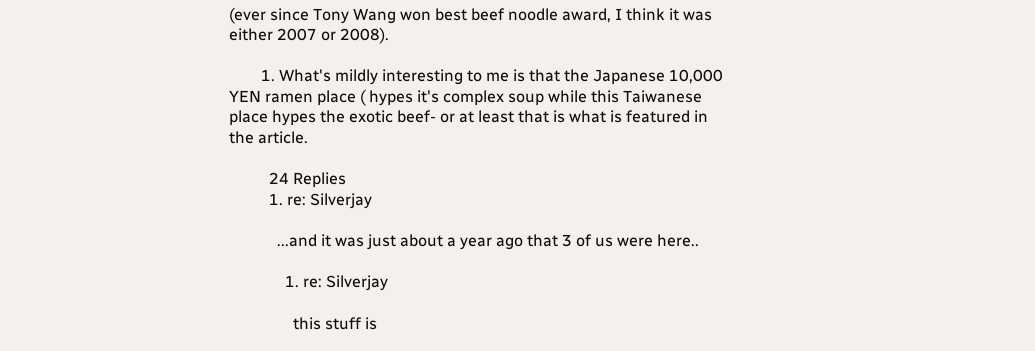(ever since Tony Wang won best beef noodle award, I think it was either 2007 or 2008).

        1. What's mildly interesting to me is that the Japanese 10,000 YEN ramen place ( hypes it's complex soup while this Taiwanese place hypes the exotic beef- or at least that is what is featured in the article.

          24 Replies
          1. re: Silverjay

            ...and it was just about a year ago that 3 of us were here..

              1. re: Silverjay

                this stuff is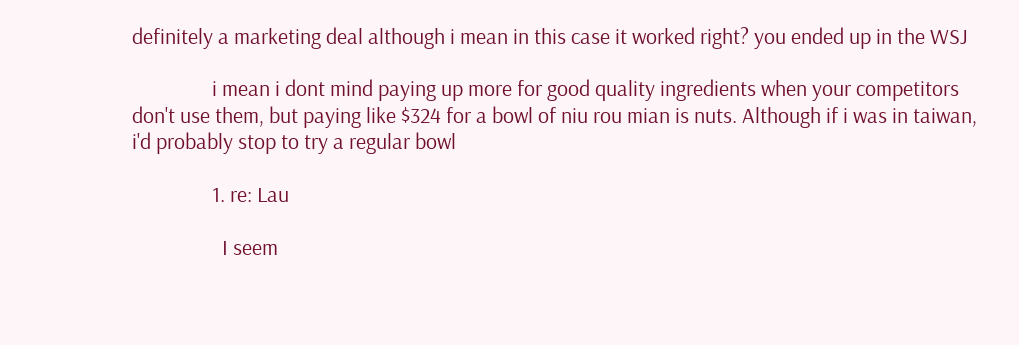definitely a marketing deal although i mean in this case it worked right? you ended up in the WSJ

                i mean i dont mind paying up more for good quality ingredients when your competitors don't use them, but paying like $324 for a bowl of niu rou mian is nuts. Although if i was in taiwan, i'd probably stop to try a regular bowl

                1. re: Lau

                  I seem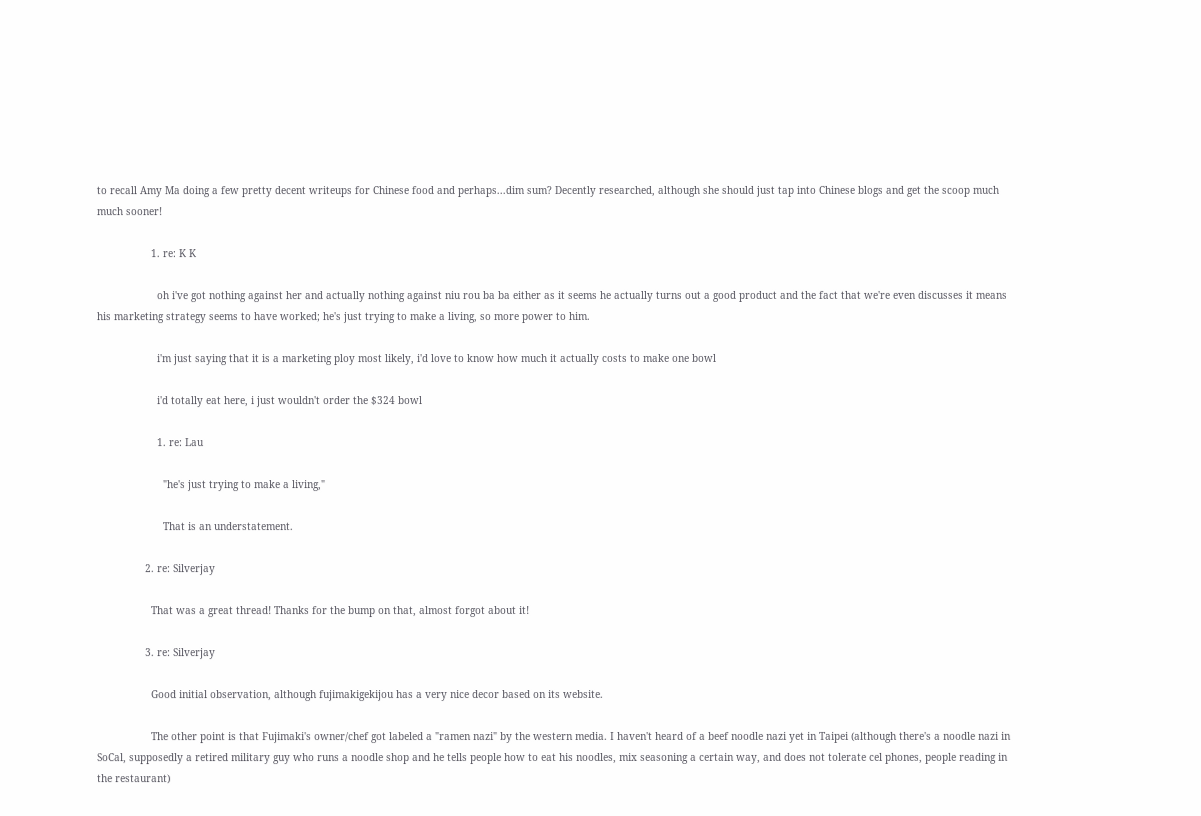to recall Amy Ma doing a few pretty decent writeups for Chinese food and perhaps...dim sum? Decently researched, although she should just tap into Chinese blogs and get the scoop much much sooner!

                  1. re: K K

                    oh i've got nothing against her and actually nothing against niu rou ba ba either as it seems he actually turns out a good product and the fact that we're even discusses it means his marketing strategy seems to have worked; he's just trying to make a living, so more power to him.

                    i'm just saying that it is a marketing ploy most likely, i'd love to know how much it actually costs to make one bowl

                    i'd totally eat here, i just wouldn't order the $324 bowl

                    1. re: Lau

                      "he's just trying to make a living,"

                      That is an understatement.

                2. re: Silverjay

                  That was a great thread! Thanks for the bump on that, almost forgot about it!

                3. re: Silverjay

                  Good initial observation, although fujimakigekijou has a very nice decor based on its website.

                  The other point is that Fujimaki's owner/chef got labeled a "ramen nazi" by the western media. I haven't heard of a beef noodle nazi yet in Taipei (although there's a noodle nazi in SoCal, supposedly a retired military guy who runs a noodle shop and he tells people how to eat his noodles, mix seasoning a certain way, and does not tolerate cel phones, people reading in the restaurant)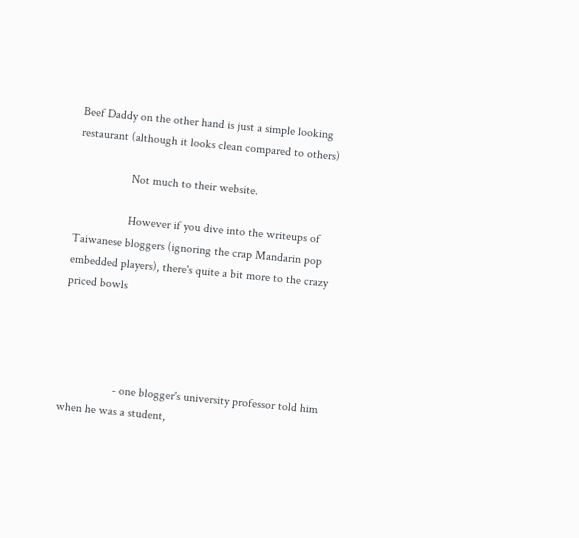Beef Daddy on the other hand is just a simple looking restaurant (although it looks clean compared to others)

                  Not much to their website.

                  However if you dive into the writeups of Taiwanese bloggers (ignoring the crap Mandarin pop embedded players), there's quite a bit more to the crazy priced bowls




                  - one blogger's university professor told him when he was a student,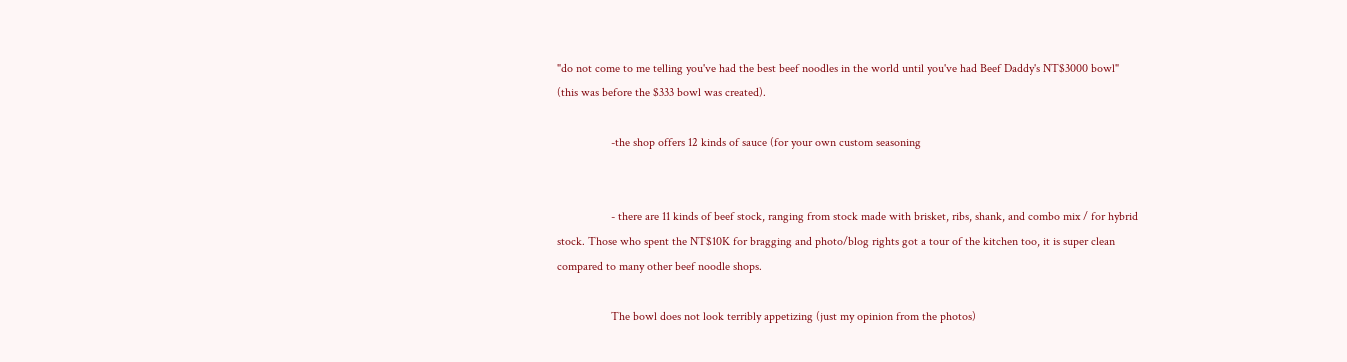"do not come to me telling you've had the best beef noodles in the world until you've had Beef Daddy's NT$3000 bowl" (this was before the $333 bowl was created).

                  -the shop offers 12 kinds of sauce (for your own custom seasoning


                  - there are 11 kinds of beef stock, ranging from stock made with brisket, ribs, shank, and combo mix / for hybrid stock. Those who spent the NT$10K for bragging and photo/blog rights got a tour of the kitchen too, it is super clean compared to many other beef noodle shops.

                  The bowl does not look terribly appetizing (just my opinion from the photos)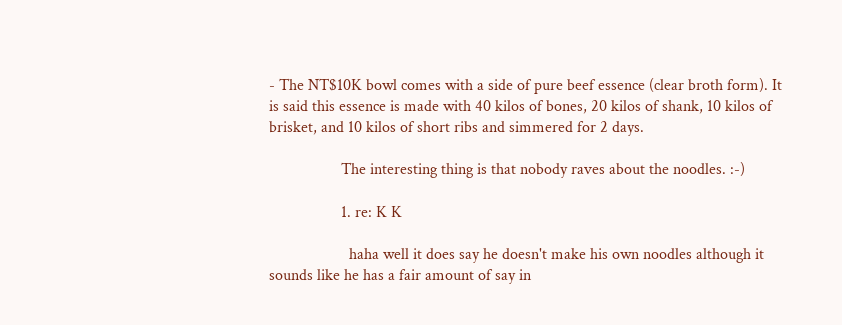- The NT$10K bowl comes with a side of pure beef essence (clear broth form). It is said this essence is made with 40 kilos of bones, 20 kilos of shank, 10 kilos of brisket, and 10 kilos of short ribs and simmered for 2 days.

                  The interesting thing is that nobody raves about the noodles. :-)

                  1. re: K K

                    haha well it does say he doesn't make his own noodles although it sounds like he has a fair amount of say in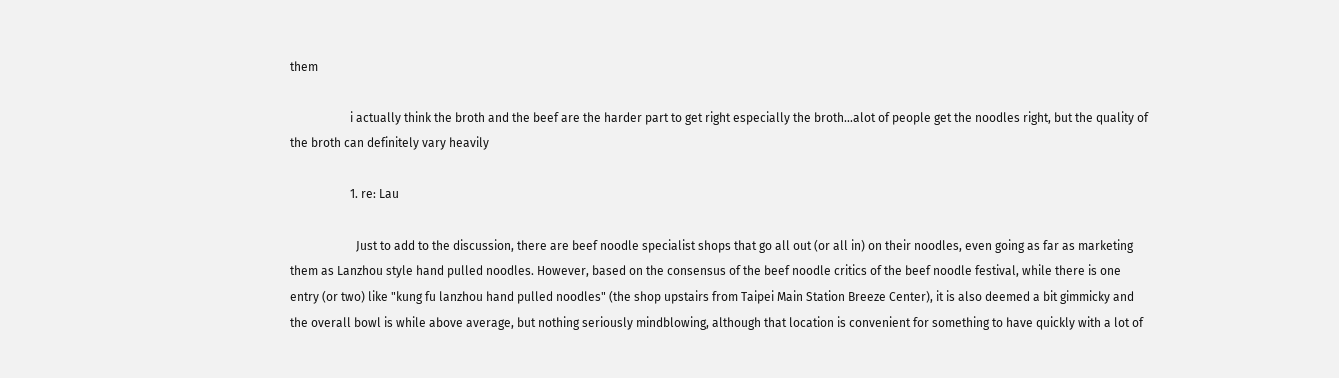them

                    i actually think the broth and the beef are the harder part to get right especially the broth...alot of people get the noodles right, but the quality of the broth can definitely vary heavily

                    1. re: Lau

                      Just to add to the discussion, there are beef noodle specialist shops that go all out (or all in) on their noodles, even going as far as marketing them as Lanzhou style hand pulled noodles. However, based on the consensus of the beef noodle critics of the beef noodle festival, while there is one entry (or two) like "kung fu lanzhou hand pulled noodles" (the shop upstairs from Taipei Main Station Breeze Center), it is also deemed a bit gimmicky and the overall bowl is while above average, but nothing seriously mindblowing, although that location is convenient for something to have quickly with a lot of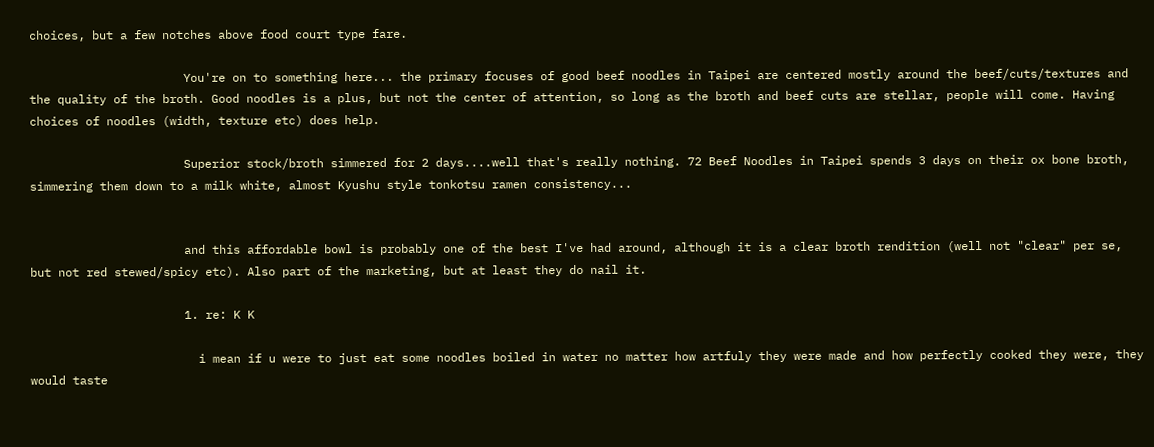choices, but a few notches above food court type fare.

                      You're on to something here... the primary focuses of good beef noodles in Taipei are centered mostly around the beef/cuts/textures and the quality of the broth. Good noodles is a plus, but not the center of attention, so long as the broth and beef cuts are stellar, people will come. Having choices of noodles (width, texture etc) does help.

                      Superior stock/broth simmered for 2 days....well that's really nothing. 72 Beef Noodles in Taipei spends 3 days on their ox bone broth, simmering them down to a milk white, almost Kyushu style tonkotsu ramen consistency...


                      and this affordable bowl is probably one of the best I've had around, although it is a clear broth rendition (well not "clear" per se, but not red stewed/spicy etc). Also part of the marketing, but at least they do nail it.

                      1. re: K K

                        i mean if u were to just eat some noodles boiled in water no matter how artfuly they were made and how perfectly cooked they were, they would taste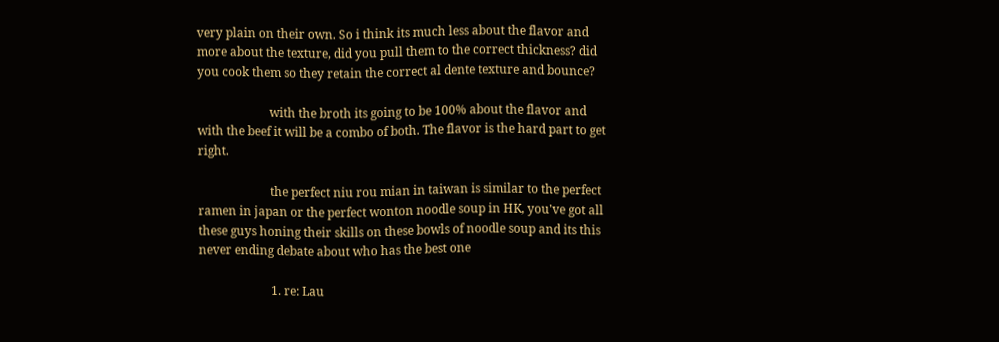very plain on their own. So i think its much less about the flavor and more about the texture, did you pull them to the correct thickness? did you cook them so they retain the correct al dente texture and bounce?

                        with the broth its going to be 100% about the flavor and with the beef it will be a combo of both. The flavor is the hard part to get right.

                        the perfect niu rou mian in taiwan is similar to the perfect ramen in japan or the perfect wonton noodle soup in HK, you've got all these guys honing their skills on these bowls of noodle soup and its this never ending debate about who has the best one

                        1. re: Lau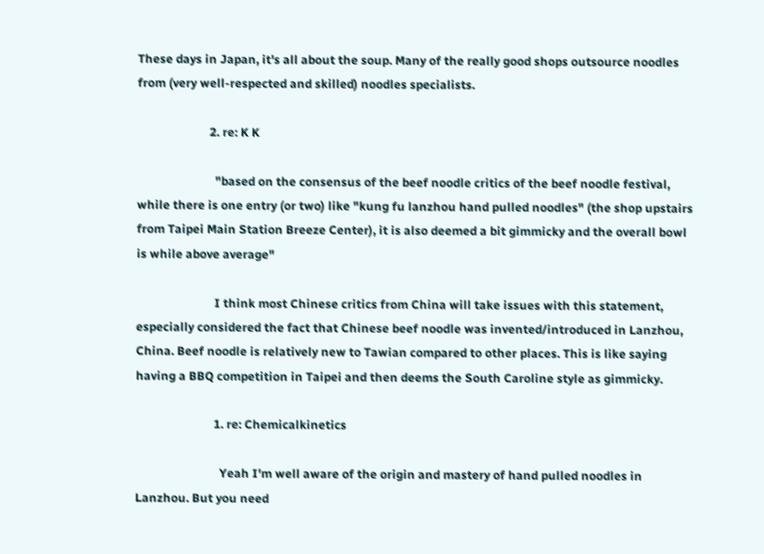These days in Japan, it's all about the soup. Many of the really good shops outsource noodles from (very well-respected and skilled) noodles specialists.

                        2. re: K K

                          "based on the consensus of the beef noodle critics of the beef noodle festival, while there is one entry (or two) like "kung fu lanzhou hand pulled noodles" (the shop upstairs from Taipei Main Station Breeze Center), it is also deemed a bit gimmicky and the overall bowl is while above average"

                          I think most Chinese critics from China will take issues with this statement, especially considered the fact that Chinese beef noodle was invented/introduced in Lanzhou, China. Beef noodle is relatively new to Tawian compared to other places. This is like saying having a BBQ competition in Taipei and then deems the South Caroline style as gimmicky.

                          1. re: Chemicalkinetics

                            Yeah I'm well aware of the origin and mastery of hand pulled noodles in Lanzhou. But you need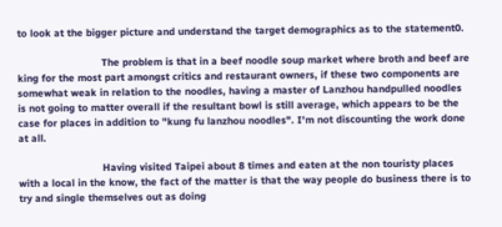to look at the bigger picture and understand the target demographics as to the statement0.

                            The problem is that in a beef noodle soup market where broth and beef are king for the most part amongst critics and restaurant owners, if these two components are somewhat weak in relation to the noodles, having a master of Lanzhou handpulled noodles is not going to matter overall if the resultant bowl is still average, which appears to be the case for places in addition to "kung fu lanzhou noodles". I'm not discounting the work done at all.

                            Having visited Taipei about 8 times and eaten at the non touristy places with a local in the know, the fact of the matter is that the way people do business there is to try and single themselves out as doing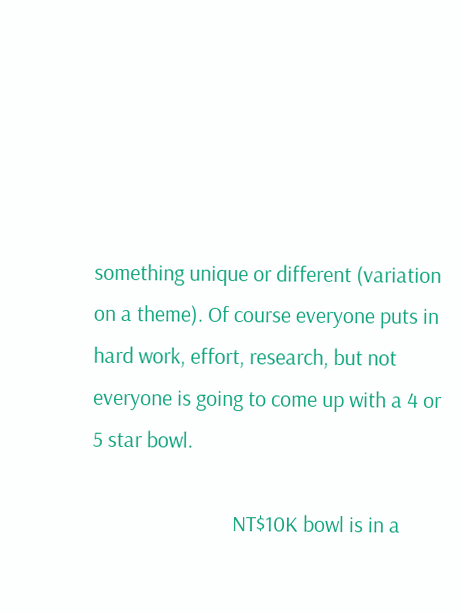something unique or different (variation on a theme). Of course everyone puts in hard work, effort, research, but not everyone is going to come up with a 4 or 5 star bowl.

                            NT$10K bowl is in a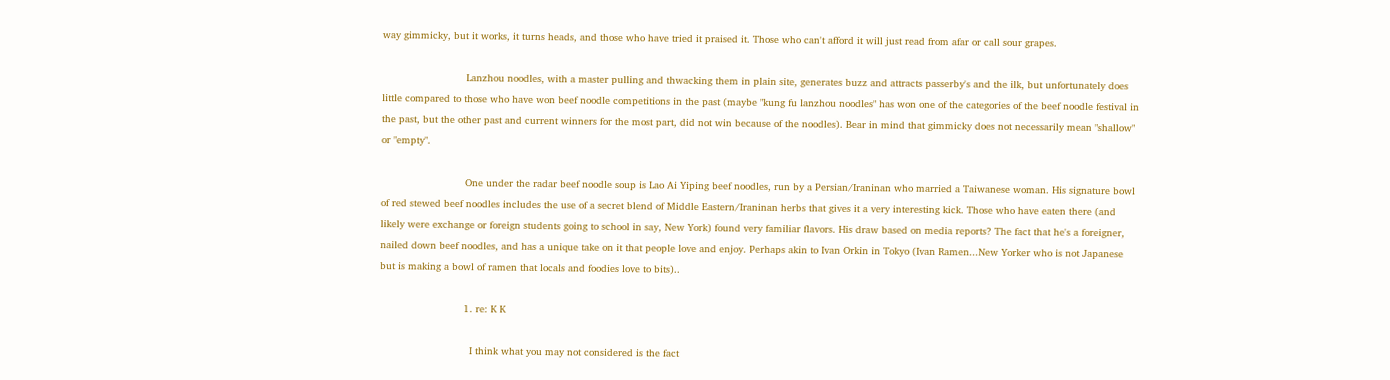way gimmicky, but it works, it turns heads, and those who have tried it praised it. Those who can't afford it will just read from afar or call sour grapes.

                            Lanzhou noodles, with a master pulling and thwacking them in plain site, generates buzz and attracts passerby's and the ilk, but unfortunately does little compared to those who have won beef noodle competitions in the past (maybe "kung fu lanzhou noodles" has won one of the categories of the beef noodle festival in the past, but the other past and current winners for the most part, did not win because of the noodles). Bear in mind that gimmicky does not necessarily mean "shallow" or "empty".

                            One under the radar beef noodle soup is Lao Ai Yiping beef noodles, run by a Persian/Iraninan who married a Taiwanese woman. His signature bowl of red stewed beef noodles includes the use of a secret blend of Middle Eastern/Iraninan herbs that gives it a very interesting kick. Those who have eaten there (and likely were exchange or foreign students going to school in say, New York) found very familiar flavors. His draw based on media reports? The fact that he's a foreigner, nailed down beef noodles, and has a unique take on it that people love and enjoy. Perhaps akin to Ivan Orkin in Tokyo (Ivan Ramen...New Yorker who is not Japanese but is making a bowl of ramen that locals and foodies love to bits)..

                            1. re: K K

                              I think what you may not considered is the fact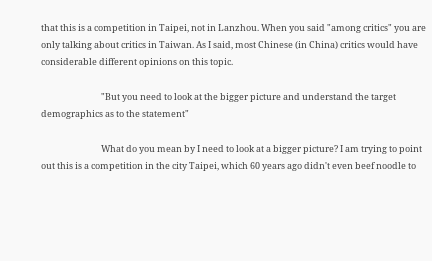that this is a competition in Taipei, not in Lanzhou. When you said "among critics" you are only talking about critics in Taiwan. As I said, most Chinese (in China) critics would have considerable different opinions on this topic.

                              "But you need to look at the bigger picture and understand the target demographics as to the statement"

                              What do you mean by I need to look at a bigger picture? I am trying to point out this is a competition in the city Taipei, which 60 years ago didn't even beef noodle to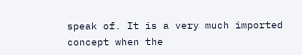speak of. It is a very much imported concept when the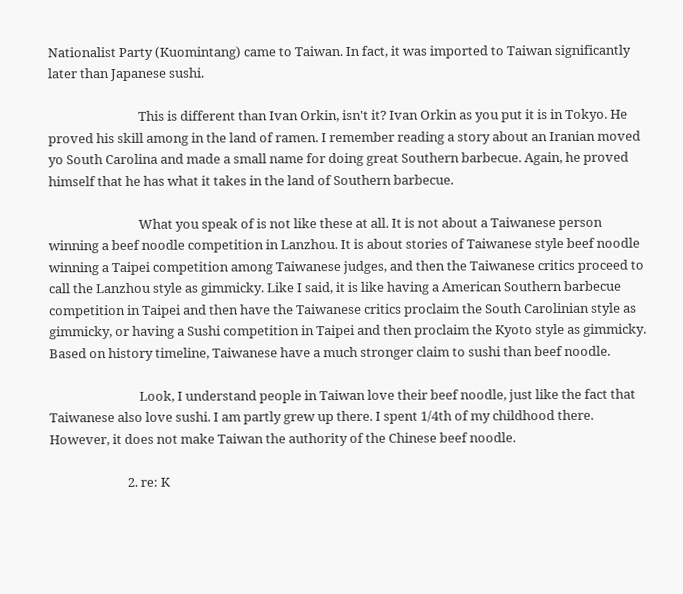Nationalist Party (Kuomintang) came to Taiwan. In fact, it was imported to Taiwan significantly later than Japanese sushi.

                              This is different than Ivan Orkin, isn't it? Ivan Orkin as you put it is in Tokyo. He proved his skill among in the land of ramen. I remember reading a story about an Iranian moved yo South Carolina and made a small name for doing great Southern barbecue. Again, he proved himself that he has what it takes in the land of Southern barbecue.

                              What you speak of is not like these at all. It is not about a Taiwanese person winning a beef noodle competition in Lanzhou. It is about stories of Taiwanese style beef noodle winning a Taipei competition among Taiwanese judges, and then the Taiwanese critics proceed to call the Lanzhou style as gimmicky. Like I said, it is like having a American Southern barbecue competition in Taipei and then have the Taiwanese critics proclaim the South Carolinian style as gimmicky, or having a Sushi competition in Taipei and then proclaim the Kyoto style as gimmicky. Based on history timeline, Taiwanese have a much stronger claim to sushi than beef noodle.

                              Look, I understand people in Taiwan love their beef noodle, just like the fact that Taiwanese also love sushi. I am partly grew up there. I spent 1/4th of my childhood there. However, it does not make Taiwan the authority of the Chinese beef noodle.

                          2. re: K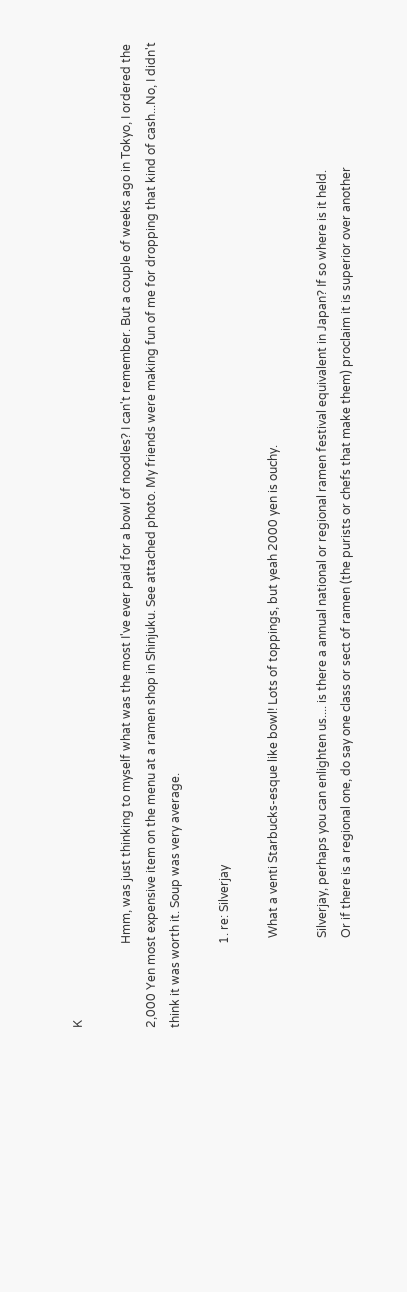K

                            Hmm, was just thinking to myself what was the most I've ever paid for a bowl of noodles? I can't remember. But a couple of weeks ago in Tokyo, I ordered the 2,000 Yen most expensive item on the menu at a ramen shop in Shinjuku. See attached photo. My friends were making fun of me for dropping that kind of cash...No, I didn't think it was worth it. Soup was very average.

                            1. re: Silverjay

                              What a venti Starbucks-esque like bowl! Lots of toppings, but yeah 2000 yen is ouchy.

                              Silverjay, perhaps you can enlighten us.... is there a annual national or regional ramen festival equivalent in Japan? If so where is it held.
                              Or if there is a regional one, do say one class or sect of ramen (the purists or chefs that make them) proclaim it is superior over another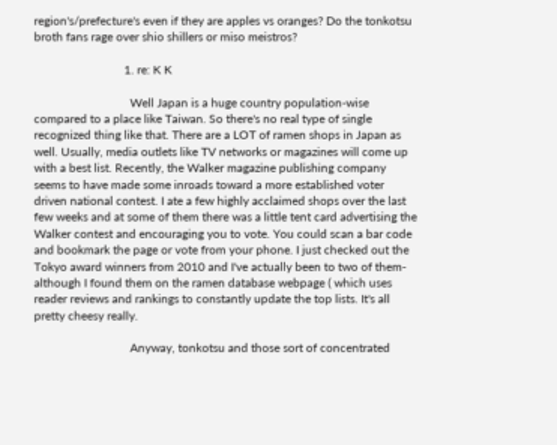region's/prefecture's even if they are apples vs oranges? Do the tonkotsu broth fans rage over shio shillers or miso meistros?

                              1. re: K K

                                Well Japan is a huge country population-wise compared to a place like Taiwan. So there's no real type of single recognized thing like that. There are a LOT of ramen shops in Japan as well. Usually, media outlets like TV networks or magazines will come up with a best list. Recently, the Walker magazine publishing company seems to have made some inroads toward a more established voter driven national contest. I ate a few highly acclaimed shops over the last few weeks and at some of them there was a little tent card advertising the Walker contest and encouraging you to vote. You could scan a bar code and bookmark the page or vote from your phone. I just checked out the Tokyo award winners from 2010 and I've actually been to two of them- although I found them on the ramen database webpage ( which uses reader reviews and rankings to constantly update the top lists. It's all pretty cheesy really.

                                Anyway, tonkotsu and those sort of concentrated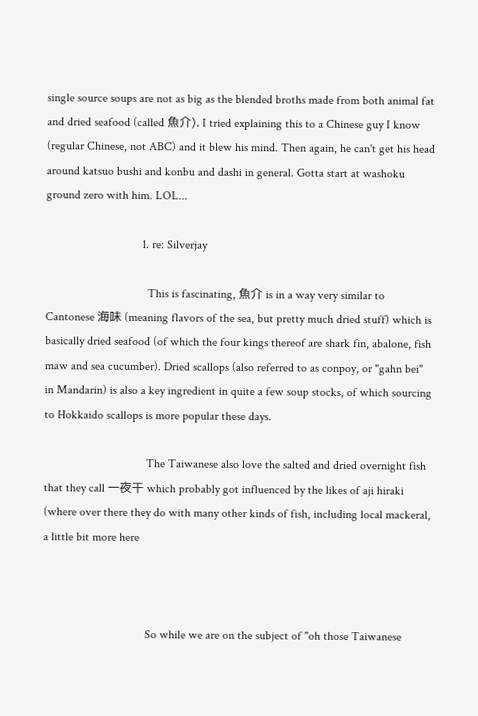single source soups are not as big as the blended broths made from both animal fat and dried seafood (called 魚介). I tried explaining this to a Chinese guy I know (regular Chinese, not ABC) and it blew his mind. Then again, he can't get his head around katsuo bushi and konbu and dashi in general. Gotta start at washoku ground zero with him. LOL...

                                1. re: Silverjay

                                  This is fascinating, 魚介 is in a way very similar to Cantonese 海味 (meaning flavors of the sea, but pretty much dried stuff) which is basically dried seafood (of which the four kings thereof are shark fin, abalone, fish maw and sea cucumber). Dried scallops (also referred to as conpoy, or "gahn bei" in Mandarin) is also a key ingredient in quite a few soup stocks, of which sourcing to Hokkaido scallops is more popular these days.

                                  The Taiwanese also love the salted and dried overnight fish that they call 一夜干 which probably got influenced by the likes of aji hiraki (where over there they do with many other kinds of fish, including local mackeral, a little bit more here



                                  So while we are on the subject of "oh those Taiwanese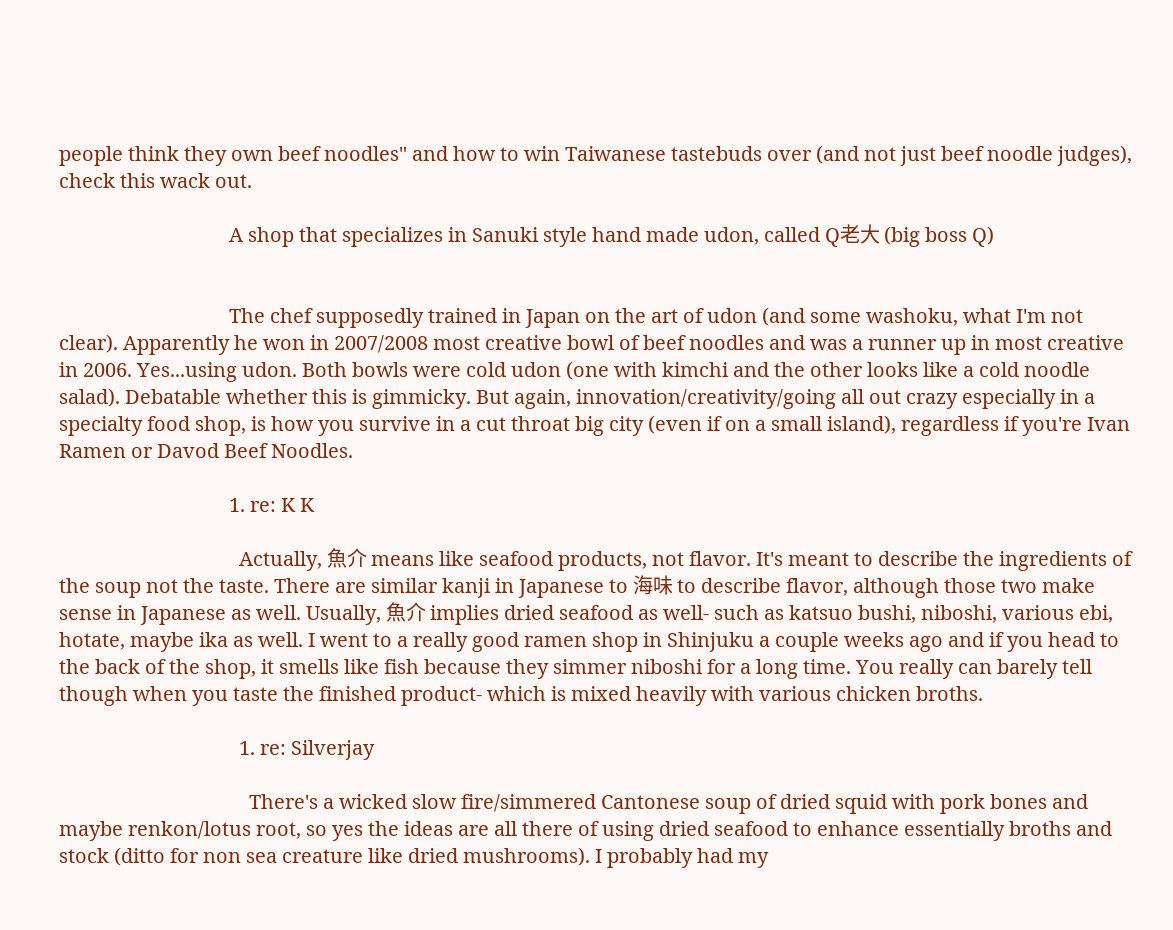people think they own beef noodles" and how to win Taiwanese tastebuds over (and not just beef noodle judges), check this wack out.

                                  A shop that specializes in Sanuki style hand made udon, called Q老大 (big boss Q)


                                  The chef supposedly trained in Japan on the art of udon (and some washoku, what I'm not clear). Apparently he won in 2007/2008 most creative bowl of beef noodles and was a runner up in most creative in 2006. Yes...using udon. Both bowls were cold udon (one with kimchi and the other looks like a cold noodle salad). Debatable whether this is gimmicky. But again, innovation/creativity/going all out crazy especially in a specialty food shop, is how you survive in a cut throat big city (even if on a small island), regardless if you're Ivan Ramen or Davod Beef Noodles.

                                  1. re: K K

                                    Actually, 魚介 means like seafood products, not flavor. It's meant to describe the ingredients of the soup not the taste. There are similar kanji in Japanese to 海味 to describe flavor, although those two make sense in Japanese as well. Usually, 魚介 implies dried seafood as well- such as katsuo bushi, niboshi, various ebi, hotate, maybe ika as well. I went to a really good ramen shop in Shinjuku a couple weeks ago and if you head to the back of the shop, it smells like fish because they simmer niboshi for a long time. You really can barely tell though when you taste the finished product- which is mixed heavily with various chicken broths.

                                    1. re: Silverjay

                                      There's a wicked slow fire/simmered Cantonese soup of dried squid with pork bones and maybe renkon/lotus root, so yes the ideas are all there of using dried seafood to enhance essentially broths and stock (ditto for non sea creature like dried mushrooms). I probably had my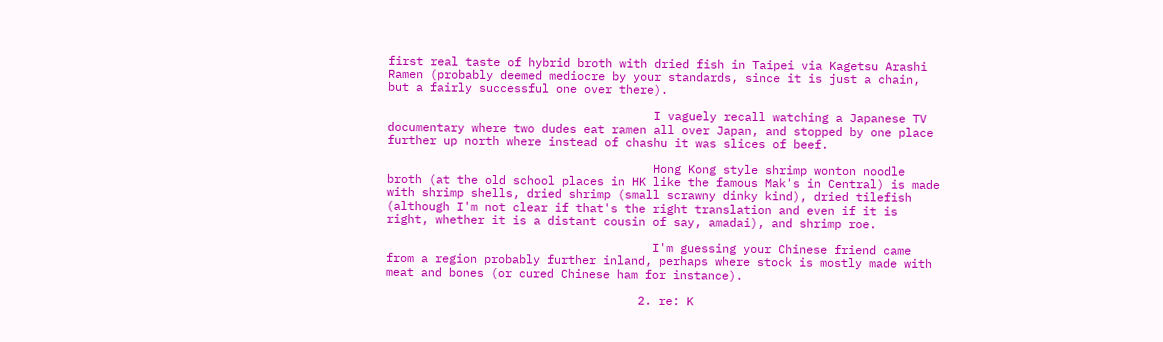first real taste of hybrid broth with dried fish in Taipei via Kagetsu Arashi Ramen (probably deemed mediocre by your standards, since it is just a chain, but a fairly successful one over there).

                                      I vaguely recall watching a Japanese TV documentary where two dudes eat ramen all over Japan, and stopped by one place further up north where instead of chashu it was slices of beef.

                                      Hong Kong style shrimp wonton noodle broth (at the old school places in HK like the famous Mak's in Central) is made with shrimp shells, dried shrimp (small scrawny dinky kind), dried tilefish (although I'm not clear if that's the right translation and even if it is right, whether it is a distant cousin of say, amadai), and shrimp roe.

                                      I'm guessing your Chinese friend came from a region probably further inland, perhaps where stock is mostly made with meat and bones (or cured Chinese ham for instance).

                                    2. re: K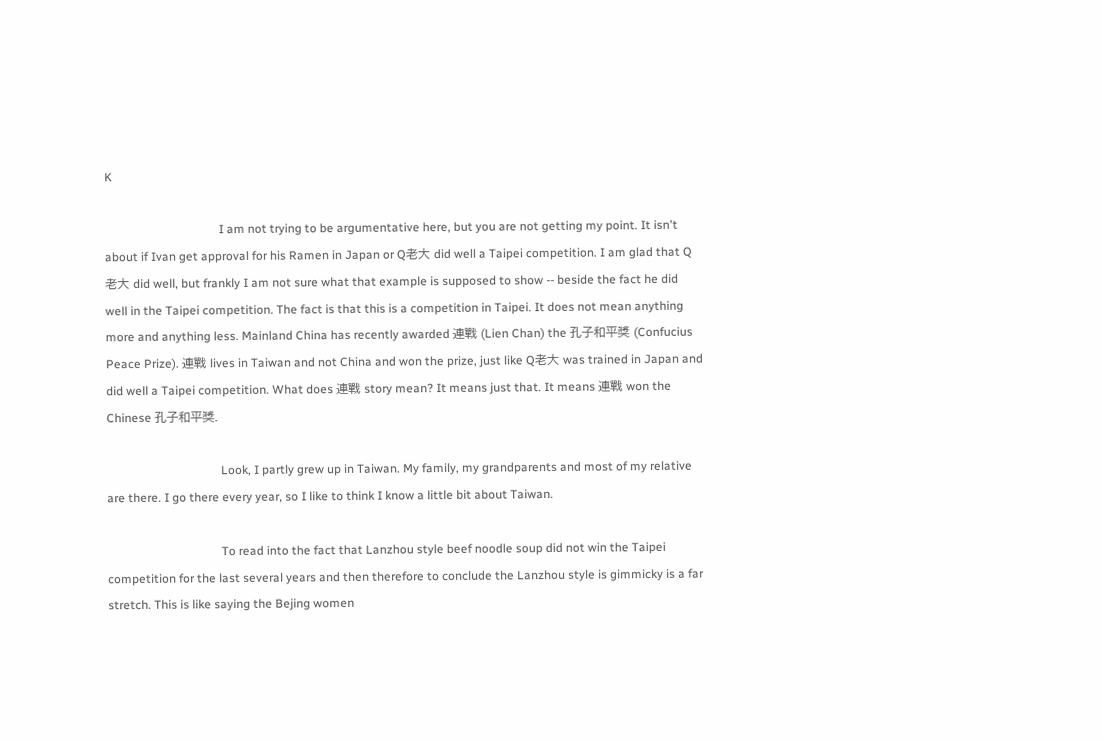K

                                      I am not trying to be argumentative here, but you are not getting my point. It isn't about if Ivan get approval for his Ramen in Japan or Q老大 did well a Taipei competition. I am glad that Q老大 did well, but frankly I am not sure what that example is supposed to show -- beside the fact he did well in the Taipei competition. The fact is that this is a competition in Taipei. It does not mean anything more and anything less. Mainland China has recently awarded 連戰 (Lien Chan) the 孔子和平獎 (Confucius Peace Prize). 連戰 lives in Taiwan and not China and won the prize, just like Q老大 was trained in Japan and did well a Taipei competition. What does 連戰 story mean? It means just that. It means 連戰 won the Chinese 孔子和平獎.

                                      Look, I partly grew up in Taiwan. My family, my grandparents and most of my relative are there. I go there every year, so I like to think I know a little bit about Taiwan.

                                      To read into the fact that Lanzhou style beef noodle soup did not win the Taipei competition for the last several years and then therefore to conclude the Lanzhou style is gimmicky is a far stretch. This is like saying the Bejing women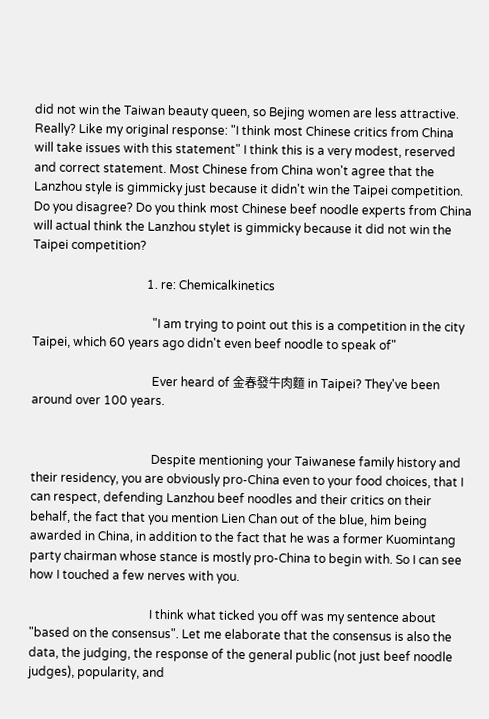did not win the Taiwan beauty queen, so Bejing women are less attractive. Really? Like my original response: "I think most Chinese critics from China will take issues with this statement" I think this is a very modest, reserved and correct statement. Most Chinese from China won't agree that the Lanzhou style is gimmicky just because it didn't win the Taipei competition. Do you disagree? Do you think most Chinese beef noodle experts from China will actual think the Lanzhou stylet is gimmicky because it did not win the Taipei competition?

                                      1. re: Chemicalkinetics

                                        "I am trying to point out this is a competition in the city Taipei, which 60 years ago didn't even beef noodle to speak of"

                                        Ever heard of 金春發牛肉麵 in Taipei? They've been around over 100 years.


                                        Despite mentioning your Taiwanese family history and their residency, you are obviously pro-China even to your food choices, that I can respect, defending Lanzhou beef noodles and their critics on their behalf, the fact that you mention Lien Chan out of the blue, him being awarded in China, in addition to the fact that he was a former Kuomintang party chairman whose stance is mostly pro-China to begin with. So I can see how I touched a few nerves with you.

                                        I think what ticked you off was my sentence about "based on the consensus". Let me elaborate that the consensus is also the data, the judging, the response of the general public (not just beef noodle judges), popularity, and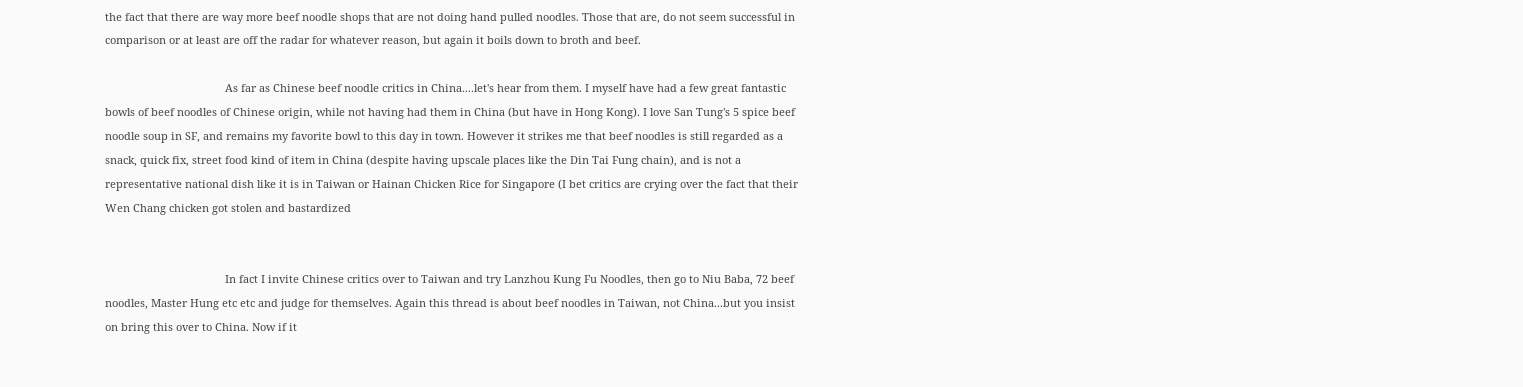the fact that there are way more beef noodle shops that are not doing hand pulled noodles. Those that are, do not seem successful in comparison or at least are off the radar for whatever reason, but again it boils down to broth and beef.

                                        As far as Chinese beef noodle critics in China....let's hear from them. I myself have had a few great fantastic bowls of beef noodles of Chinese origin, while not having had them in China (but have in Hong Kong). I love San Tung's 5 spice beef noodle soup in SF, and remains my favorite bowl to this day in town. However it strikes me that beef noodles is still regarded as a snack, quick fix, street food kind of item in China (despite having upscale places like the Din Tai Fung chain), and is not a representative national dish like it is in Taiwan or Hainan Chicken Rice for Singapore (I bet critics are crying over the fact that their Wen Chang chicken got stolen and bastardized


                                        In fact I invite Chinese critics over to Taiwan and try Lanzhou Kung Fu Noodles, then go to Niu Baba, 72 beef noodles, Master Hung etc etc and judge for themselves. Again this thread is about beef noodles in Taiwan, not China...but you insist on bring this over to China. Now if it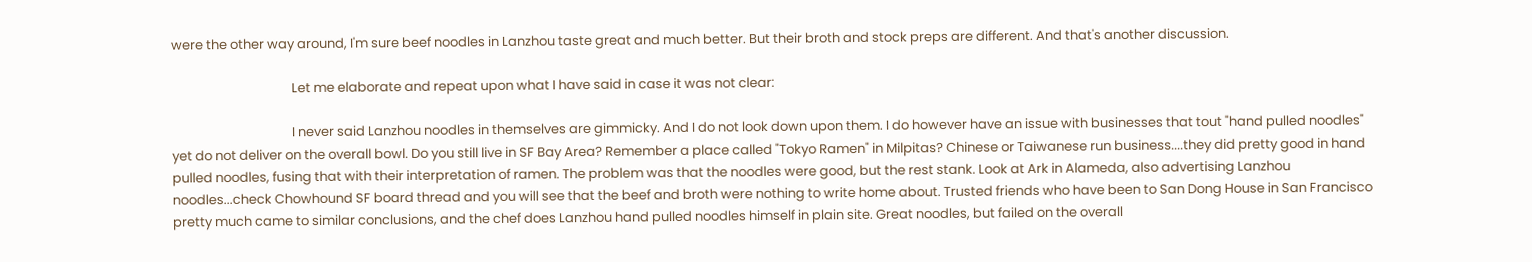were the other way around, I'm sure beef noodles in Lanzhou taste great and much better. But their broth and stock preps are different. And that's another discussion.

                                        Let me elaborate and repeat upon what I have said in case it was not clear:

                                        I never said Lanzhou noodles in themselves are gimmicky. And I do not look down upon them. I do however have an issue with businesses that tout "hand pulled noodles" yet do not deliver on the overall bowl. Do you still live in SF Bay Area? Remember a place called "Tokyo Ramen" in Milpitas? Chinese or Taiwanese run business....they did pretty good in hand pulled noodles, fusing that with their interpretation of ramen. The problem was that the noodles were good, but the rest stank. Look at Ark in Alameda, also advertising Lanzhou noodles...check Chowhound SF board thread and you will see that the beef and broth were nothing to write home about. Trusted friends who have been to San Dong House in San Francisco pretty much came to similar conclusions, and the chef does Lanzhou hand pulled noodles himself in plain site. Great noodles, but failed on the overall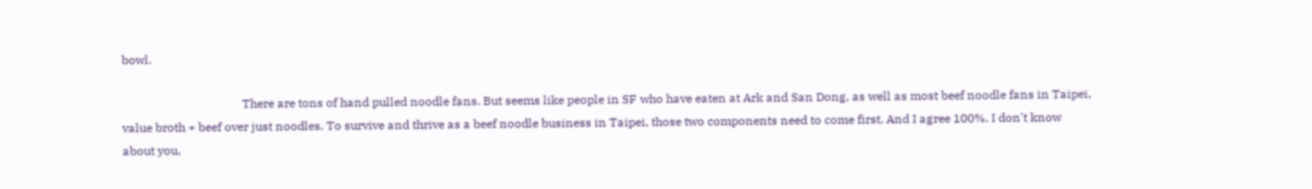bowl.

                                        There are tons of hand pulled noodle fans. But seems like people in SF who have eaten at Ark and San Dong, as well as most beef noodle fans in Taipei, value broth + beef over just noodles. To survive and thrive as a beef noodle business in Taipei, those two components need to come first. And I agree 100%. I don't know about you,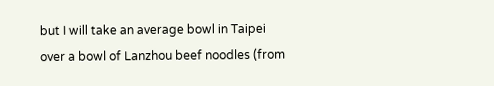but I will take an average bowl in Taipei over a bowl of Lanzhou beef noodles (from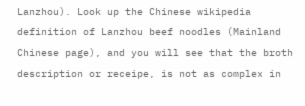Lanzhou). Look up the Chinese wikipedia definition of Lanzhou beef noodles (Mainland Chinese page), and you will see that the broth description or receipe, is not as complex in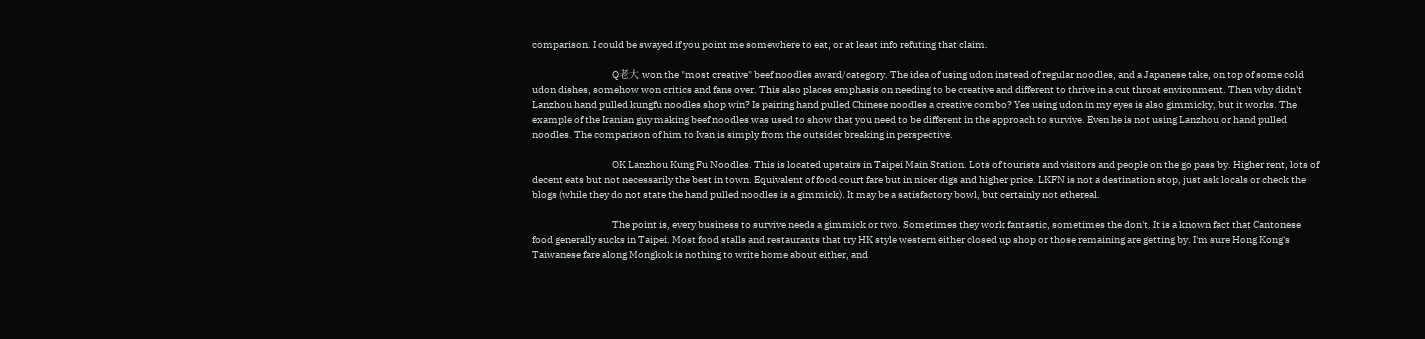comparison. I could be swayed if you point me somewhere to eat, or at least info refuting that claim.

                                        Q老大 won the "most creative" beef noodles award/category. The idea of using udon instead of regular noodles, and a Japanese take, on top of some cold udon dishes, somehow won critics and fans over. This also places emphasis on needing to be creative and different to thrive in a cut throat environment. Then why didn't Lanzhou hand pulled kungfu noodles shop win? Is pairing hand pulled Chinese noodles a creative combo? Yes using udon in my eyes is also gimmicky, but it works. The example of the Iranian guy making beef noodles was used to show that you need to be different in the approach to survive. Even he is not using Lanzhou or hand pulled noodles. The comparison of him to Ivan is simply from the outsider breaking in perspective.

                                        OK Lanzhou Kung Fu Noodles. This is located upstairs in Taipei Main Station. Lots of tourists and visitors and people on the go pass by. Higher rent, lots of decent eats but not necessarily the best in town. Equivalent of food court fare but in nicer digs and higher price. LKFN is not a destination stop, just ask locals or check the blogs (while they do not state the hand pulled noodles is a gimmick). It may be a satisfactory bowl, but certainly not ethereal.

                                        The point is, every business to survive needs a gimmick or two. Sometimes they work fantastic, sometimes the don't. It is a known fact that Cantonese food generally sucks in Taipei. Most food stalls and restaurants that try HK style western either closed up shop or those remaining are getting by. I'm sure Hong Kong's Taiwanese fare along Mongkok is nothing to write home about either, and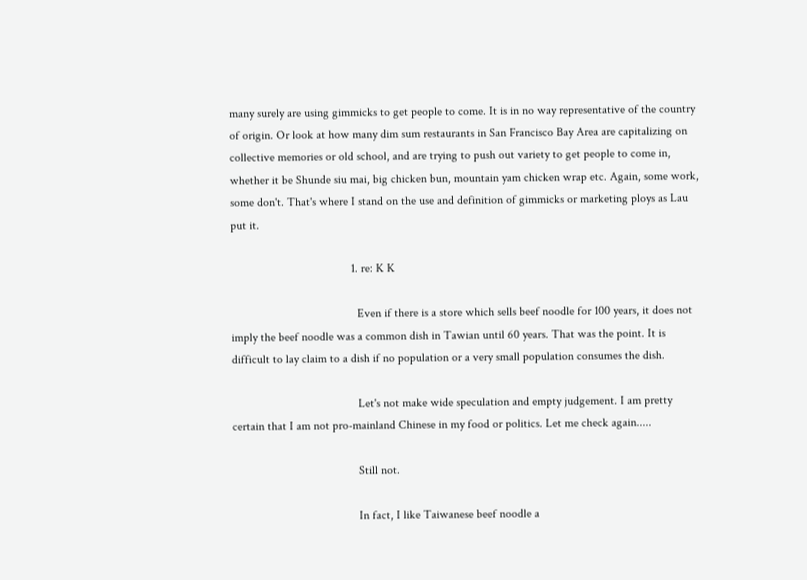many surely are using gimmicks to get people to come. It is in no way representative of the country of origin. Or look at how many dim sum restaurants in San Francisco Bay Area are capitalizing on collective memories or old school, and are trying to push out variety to get people to come in, whether it be Shunde siu mai, big chicken bun, mountain yam chicken wrap etc. Again, some work, some don't. That's where I stand on the use and definition of gimmicks or marketing ploys as Lau put it.

                                        1. re: K K

                                          Even if there is a store which sells beef noodle for 100 years, it does not imply the beef noodle was a common dish in Tawian until 60 years. That was the point. It is difficult to lay claim to a dish if no population or a very small population consumes the dish.

                                          Let's not make wide speculation and empty judgement. I am pretty certain that I am not pro-mainland Chinese in my food or politics. Let me check again.....

                                          Still not.

                                          In fact, I like Taiwanese beef noodle a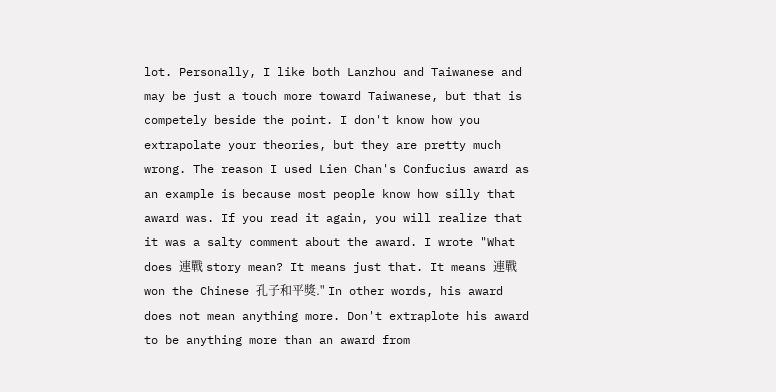lot. Personally, I like both Lanzhou and Taiwanese and may be just a touch more toward Taiwanese, but that is competely beside the point. I don't know how you extrapolate your theories, but they are pretty much wrong. The reason I used Lien Chan's Confucius award as an example is because most people know how silly that award was. If you read it again, you will realize that it was a salty comment about the award. I wrote "What does 連戰 story mean? It means just that. It means 連戰 won the Chinese 孔子和平獎." In other words, his award does not mean anything more. Don't extraplote his award to be anything more than an award from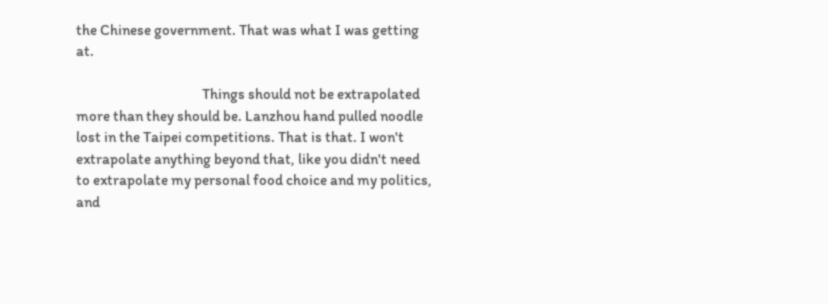the Chinese government. That was what I was getting at.

                                          Things should not be extrapolated more than they should be. Lanzhou hand pulled noodle lost in the Taipei competitions. That is that. I won't extrapolate anything beyond that, like you didn't need to extrapolate my personal food choice and my politics, and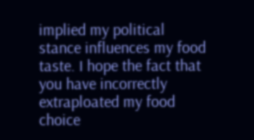implied my political stance influences my food taste. I hope the fact that you have incorrectly extraploated my food choice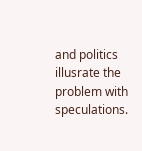and politics illusrate the problem with speculations.